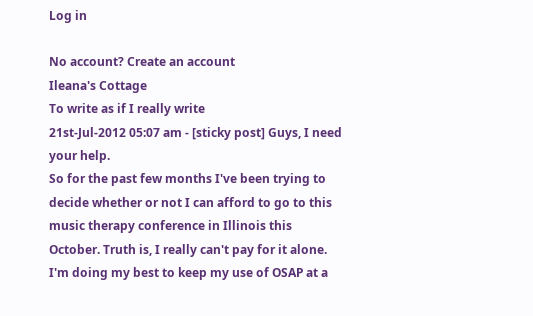Log in

No account? Create an account
Ileana's Cottage
To write as if I really write
21st-Jul-2012 05:07 am - [sticky post] Guys, I need your help.
So for the past few months I've been trying to decide whether or not I can afford to go to this music therapy conference in Illinois this October. Truth is, I really can't pay for it alone. I'm doing my best to keep my use of OSAP at a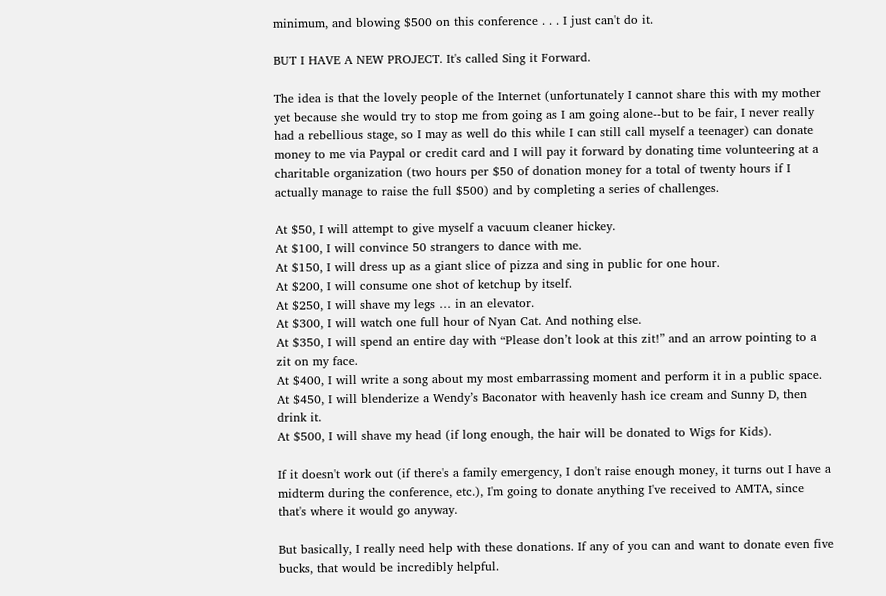minimum, and blowing $500 on this conference . . . I just can't do it.

BUT I HAVE A NEW PROJECT. It's called Sing it Forward.

The idea is that the lovely people of the Internet (unfortunately I cannot share this with my mother yet because she would try to stop me from going as I am going alone--but to be fair, I never really had a rebellious stage, so I may as well do this while I can still call myself a teenager) can donate money to me via Paypal or credit card and I will pay it forward by donating time volunteering at a charitable organization (two hours per $50 of donation money for a total of twenty hours if I actually manage to raise the full $500) and by completing a series of challenges.

At $50, I will attempt to give myself a vacuum cleaner hickey.
At $100, I will convince 50 strangers to dance with me.
At $150, I will dress up as a giant slice of pizza and sing in public for one hour.
At $200, I will consume one shot of ketchup by itself.
At $250, I will shave my legs … in an elevator.
At $300, I will watch one full hour of Nyan Cat. And nothing else.
At $350, I will spend an entire day with “Please don’t look at this zit!” and an arrow pointing to a zit on my face.
At $400, I will write a song about my most embarrassing moment and perform it in a public space.
At $450, I will blenderize a Wendy’s Baconator with heavenly hash ice cream and Sunny D, then drink it.
At $500, I will shave my head (if long enough, the hair will be donated to Wigs for Kids).

If it doesn't work out (if there's a family emergency, I don't raise enough money, it turns out I have a midterm during the conference, etc.), I'm going to donate anything I've received to AMTA, since that's where it would go anyway.

But basically, I really need help with these donations. If any of you can and want to donate even five bucks, that would be incredibly helpful.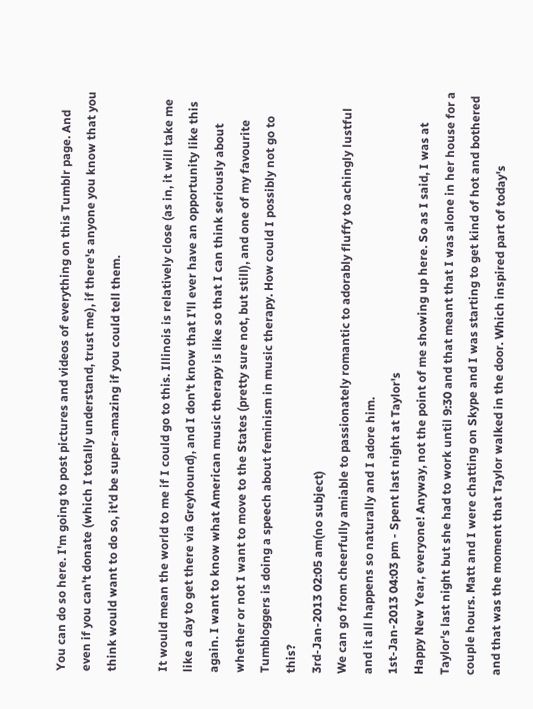You can do so here. I'm going to post pictures and videos of everything on this Tumblr page. And even if you can't donate (which I totally understand, trust me), if there's anyone you know that you think would want to do so, it'd be super-amazing if you could tell them.

It would mean the world to me if I could go to this. Illinois is relatively close (as in, it will take me like a day to get there via Greyhound), and I don't know that I'll ever have an opportunity like this again. I want to know what American music therapy is like so that I can think seriously about whether or not I want to move to the States (pretty sure not, but still), and one of my favourite Tumbloggers is doing a speech about feminism in music therapy. How could I possibly not go to this?
3rd-Jan-2013 02:05 am(no subject)
We can go from cheerfully amiable to passionately romantic to adorably fluffy to achingly lustful and it all happens so naturally and I adore him.
1st-Jan-2013 04:03 pm - Spent last night at Taylor's
Happy New Year, everyone! Anyway, not the point of me showing up here. So as I said, I was at Taylor's last night but she had to work until 9:30 and that meant that I was alone in her house for a couple hours. Matt and I were chatting on Skype and I was starting to get kind of hot and bothered and that was the moment that Taylor walked in the door. Which inspired part of today's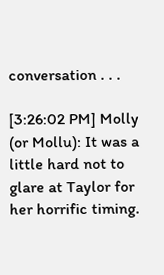conversation . . .

[3:26:02 PM] Molly (or Mollu): It was a little hard not to glare at Taylor for her horrific timing.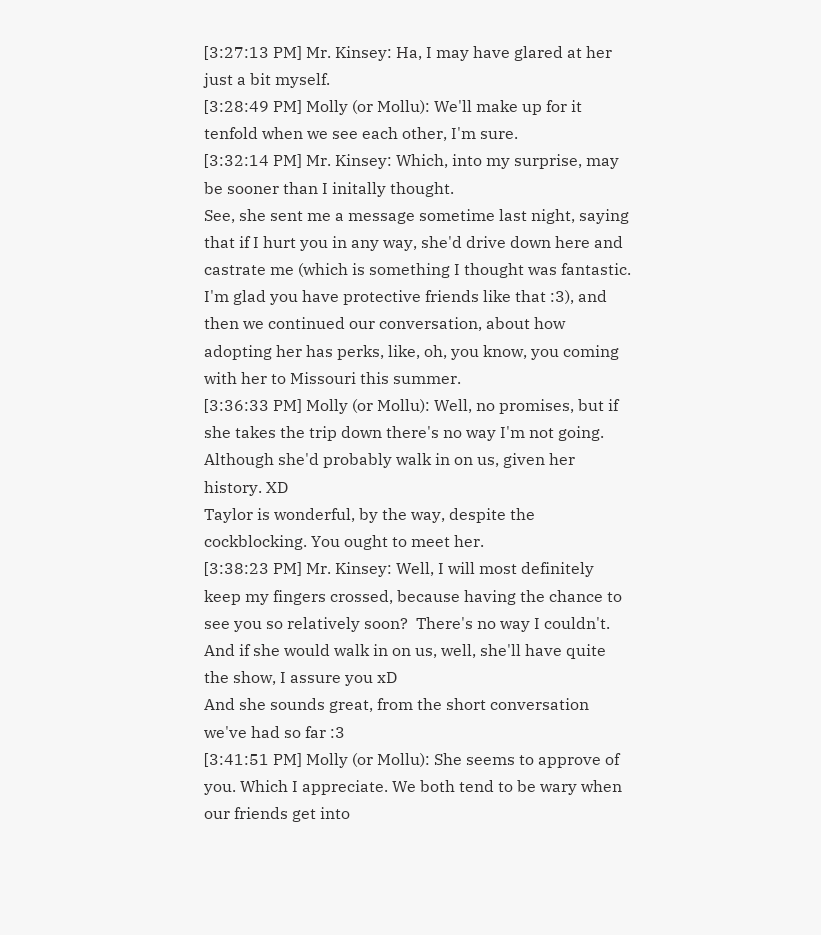[3:27:13 PM] Mr. Kinsey: Ha, I may have glared at her just a bit myself.
[3:28:49 PM] Molly (or Mollu): We'll make up for it tenfold when we see each other, I'm sure.
[3:32:14 PM] Mr. Kinsey: Which, into my surprise, may be sooner than I initally thought.
See, she sent me a message sometime last night, saying that if I hurt you in any way, she'd drive down here and castrate me (which is something I thought was fantastic.  I'm glad you have protective friends like that :3), and then we continued our conversation, about how adopting her has perks, like, oh, you know, you coming with her to Missouri this summer.
[3:36:33 PM] Molly (or Mollu): Well, no promises, but if she takes the trip down there's no way I'm not going. Although she'd probably walk in on us, given her history. XD
Taylor is wonderful, by the way, despite the cockblocking. You ought to meet her.
[3:38:23 PM] Mr. Kinsey: Well, I will most definitely keep my fingers crossed, because having the chance to see you so relatively soon?  There's no way I couldn't.
And if she would walk in on us, well, she'll have quite the show, I assure you xD
And she sounds great, from the short conversation we've had so far :3
[3:41:51 PM] Molly (or Mollu): She seems to approve of you. Which I appreciate. We both tend to be wary when our friends get into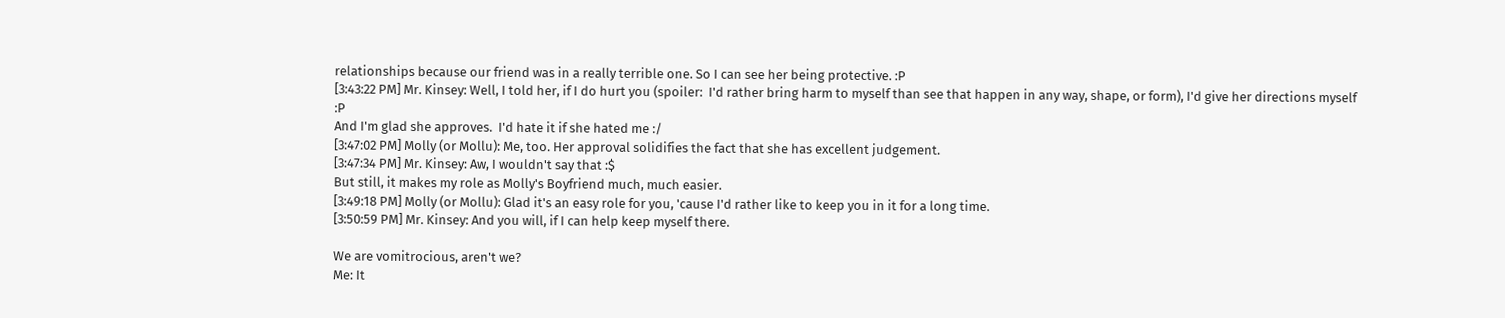relationships because our friend was in a really terrible one. So I can see her being protective. :P
[3:43:22 PM] Mr. Kinsey: Well, I told her, if I do hurt you (spoiler:  I'd rather bring harm to myself than see that happen in any way, shape, or form), I'd give her directions myself :P
And I'm glad she approves.  I'd hate it if she hated me :/
[3:47:02 PM] Molly (or Mollu): Me, too. Her approval solidifies the fact that she has excellent judgement.
[3:47:34 PM] Mr. Kinsey: Aw, I wouldn't say that :$
But still, it makes my role as Molly's Boyfriend much, much easier.
[3:49:18 PM] Molly (or Mollu): Glad it's an easy role for you, 'cause I'd rather like to keep you in it for a long time.
[3:50:59 PM] Mr. Kinsey: And you will, if I can help keep myself there.

We are vomitrocious, aren't we?
Me: It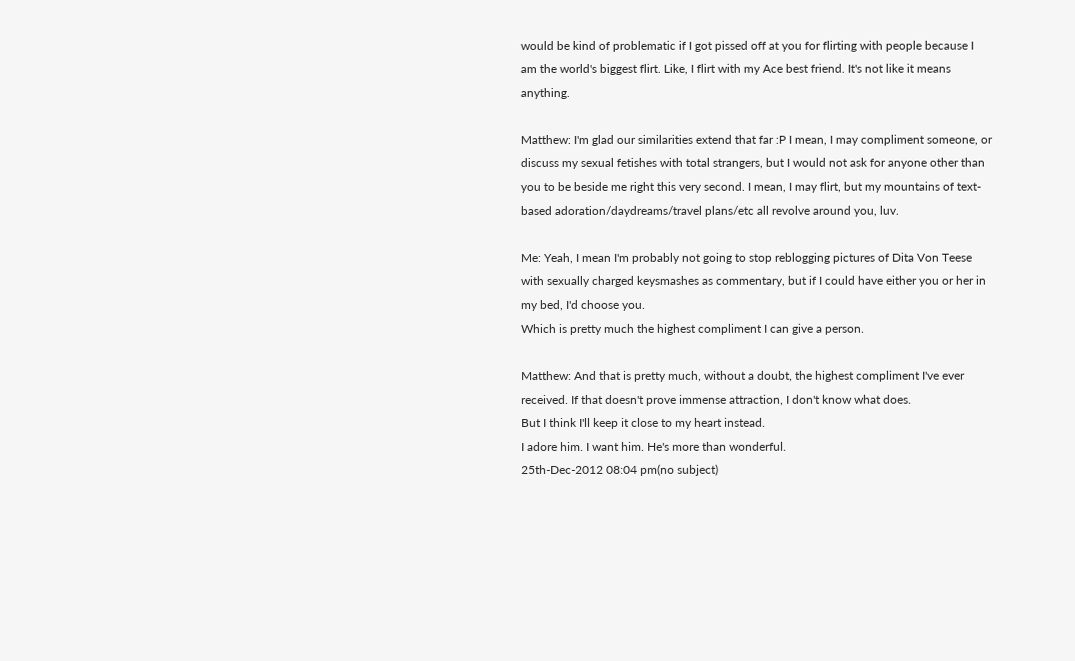would be kind of problematic if I got pissed off at you for flirting with people because I am the world's biggest flirt. Like, I flirt with my Ace best friend. It's not like it means anything.

Matthew: I'm glad our similarities extend that far :P I mean, I may compliment someone, or discuss my sexual fetishes with total strangers, but I would not ask for anyone other than you to be beside me right this very second. I mean, I may flirt, but my mountains of text-based adoration/daydreams/travel plans/etc all revolve around you, luv.

Me: Yeah, I mean I'm probably not going to stop reblogging pictures of Dita Von Teese with sexually charged keysmashes as commentary, but if I could have either you or her in my bed, I'd choose you.
Which is pretty much the highest compliment I can give a person.

Matthew: And that is pretty much, without a doubt, the highest compliment I've ever received. If that doesn't prove immense attraction, I don't know what does.
But I think I'll keep it close to my heart instead.
I adore him. I want him. He's more than wonderful.
25th-Dec-2012 08:04 pm(no subject)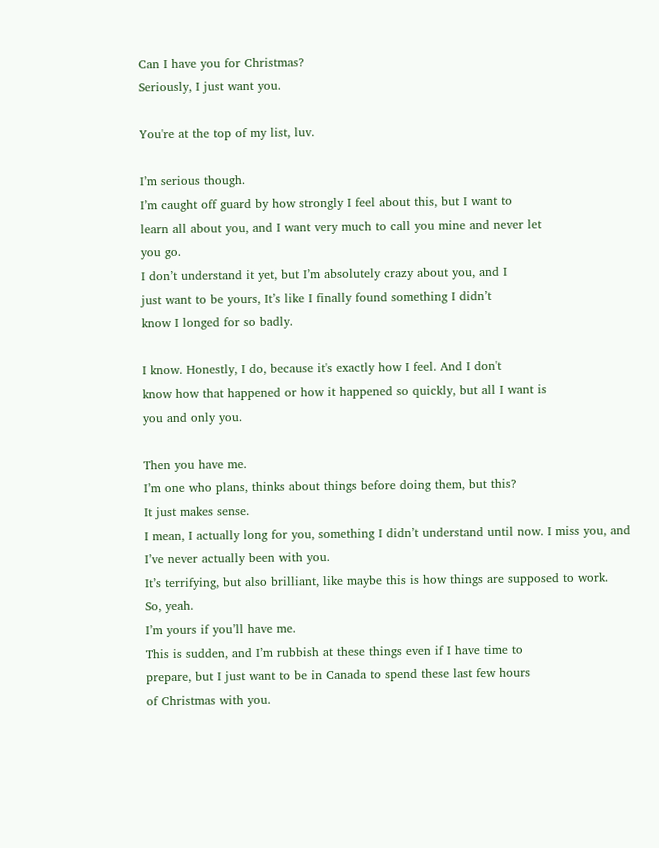Can I have you for Christmas?
Seriously, I just want you.

You're at the top of my list, luv.

I’m serious though.
I’m caught off guard by how strongly I feel about this, but I want to
learn all about you, and I want very much to call you mine and never let
you go.
I don’t understand it yet, but I’m absolutely crazy about you, and I
just want to be yours, It’s like I finally found something I didn’t
know I longed for so badly.

I know. Honestly, I do, because it's exactly how I feel. And I don't
know how that happened or how it happened so quickly, but all I want is
you and only you.

Then you have me.
I’m one who plans, thinks about things before doing them, but this?
It just makes sense.
I mean, I actually long for you, something I didn’t understand until now. I miss you, and I’ve never actually been with you.
It’s terrifying, but also brilliant, like maybe this is how things are supposed to work.
So, yeah.
I’m yours if you’ll have me.
This is sudden, and I’m rubbish at these things even if I have time to
prepare, but I just want to be in Canada to spend these last few hours
of Christmas with you.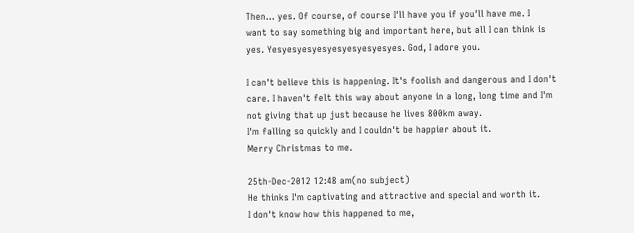Then... yes. Of course, of course I'll have you if you'll have me. I
want to say something big and important here, but all I can think is
yes. Yesyesyesyesyesyesyesyesyes. God, I adore you.

I can't believe this is happening. It's foolish and dangerous and I don't care. I haven't felt this way about anyone in a long, long time and I'm not giving that up just because he lives 800km away.
I'm falling so quickly and I couldn't be happier about it.
Merry Christmas to me.

25th-Dec-2012 12:48 am(no subject)
He thinks I'm captivating and attractive and special and worth it.
I don't know how this happened to me,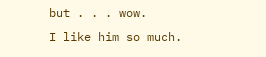but . . . wow.
I like him so much.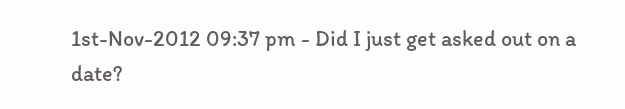1st-Nov-2012 09:37 pm - Did I just get asked out on a date?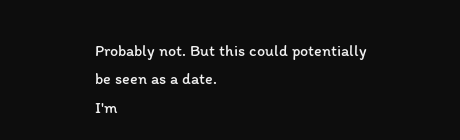Probably not. But this could potentially be seen as a date.
I'm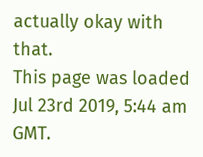actually okay with that.
This page was loaded Jul 23rd 2019, 5:44 am GMT.